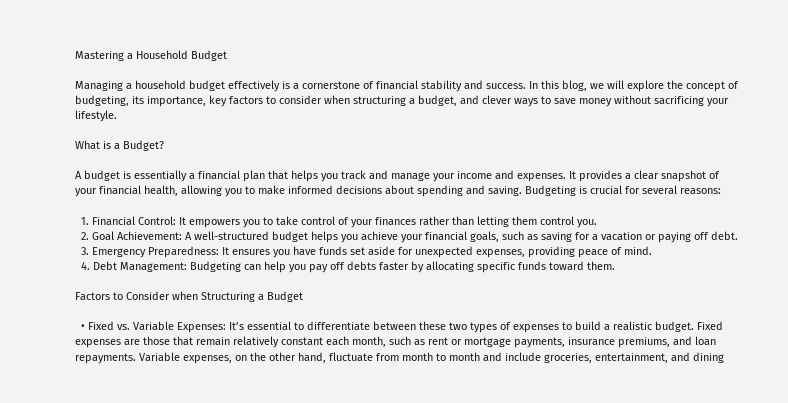Mastering a Household Budget

Managing a household budget effectively is a cornerstone of financial stability and success. In this blog, we will explore the concept of budgeting, its importance, key factors to consider when structuring a budget, and clever ways to save money without sacrificing your lifestyle.

What is a Budget?

A budget is essentially a financial plan that helps you track and manage your income and expenses. It provides a clear snapshot of your financial health, allowing you to make informed decisions about spending and saving. Budgeting is crucial for several reasons:

  1. Financial Control: It empowers you to take control of your finances rather than letting them control you.
  2. Goal Achievement: A well-structured budget helps you achieve your financial goals, such as saving for a vacation or paying off debt.
  3. Emergency Preparedness: It ensures you have funds set aside for unexpected expenses, providing peace of mind.
  4. Debt Management: Budgeting can help you pay off debts faster by allocating specific funds toward them.

Factors to Consider when Structuring a Budget

  • Fixed vs. Variable Expenses: It’s essential to differentiate between these two types of expenses to build a realistic budget. Fixed expenses are those that remain relatively constant each month, such as rent or mortgage payments, insurance premiums, and loan repayments. Variable expenses, on the other hand, fluctuate from month to month and include groceries, entertainment, and dining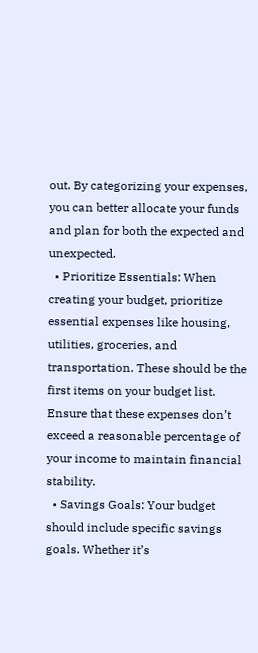out. By categorizing your expenses, you can better allocate your funds and plan for both the expected and unexpected.
  • Prioritize Essentials: When creating your budget, prioritize essential expenses like housing, utilities, groceries, and transportation. These should be the first items on your budget list. Ensure that these expenses don’t exceed a reasonable percentage of your income to maintain financial stability.
  • Savings Goals: Your budget should include specific savings goals. Whether it’s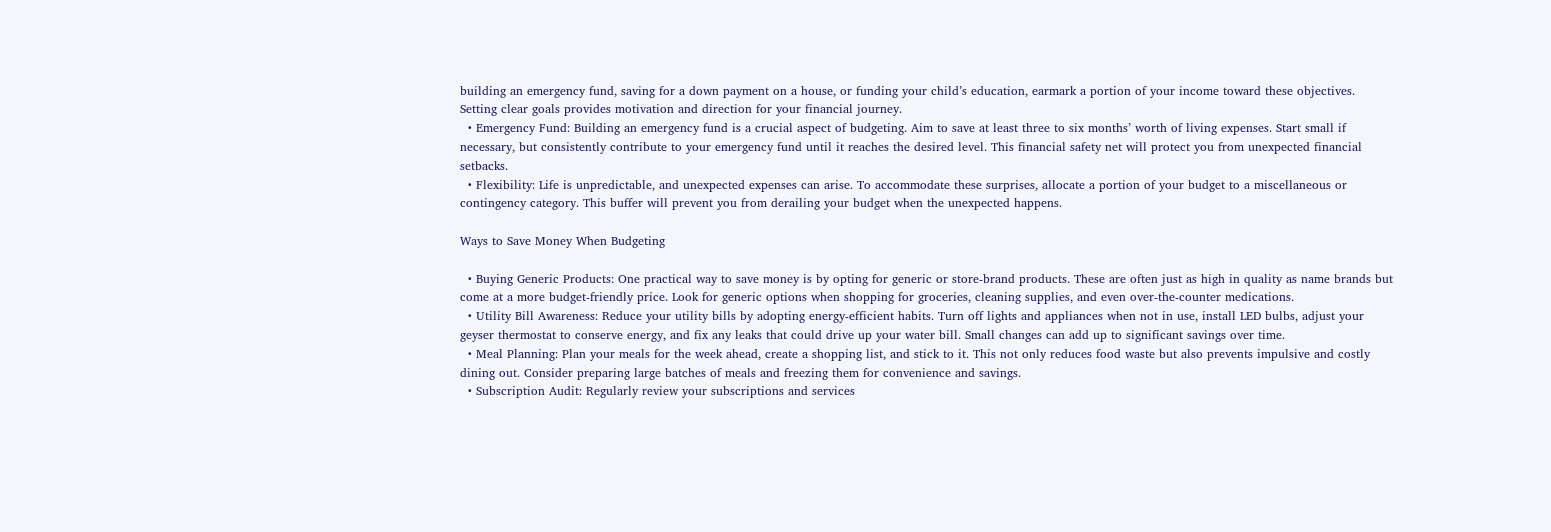building an emergency fund, saving for a down payment on a house, or funding your child’s education, earmark a portion of your income toward these objectives. Setting clear goals provides motivation and direction for your financial journey.
  • Emergency Fund: Building an emergency fund is a crucial aspect of budgeting. Aim to save at least three to six months’ worth of living expenses. Start small if necessary, but consistently contribute to your emergency fund until it reaches the desired level. This financial safety net will protect you from unexpected financial setbacks.
  • Flexibility: Life is unpredictable, and unexpected expenses can arise. To accommodate these surprises, allocate a portion of your budget to a miscellaneous or contingency category. This buffer will prevent you from derailing your budget when the unexpected happens.

Ways to Save Money When Budgeting

  • Buying Generic Products: One practical way to save money is by opting for generic or store-brand products. These are often just as high in quality as name brands but come at a more budget-friendly price. Look for generic options when shopping for groceries, cleaning supplies, and even over-the-counter medications.
  • Utility Bill Awareness: Reduce your utility bills by adopting energy-efficient habits. Turn off lights and appliances when not in use, install LED bulbs, adjust your geyser thermostat to conserve energy, and fix any leaks that could drive up your water bill. Small changes can add up to significant savings over time.
  • Meal Planning: Plan your meals for the week ahead, create a shopping list, and stick to it. This not only reduces food waste but also prevents impulsive and costly dining out. Consider preparing large batches of meals and freezing them for convenience and savings.
  • Subscription Audit: Regularly review your subscriptions and services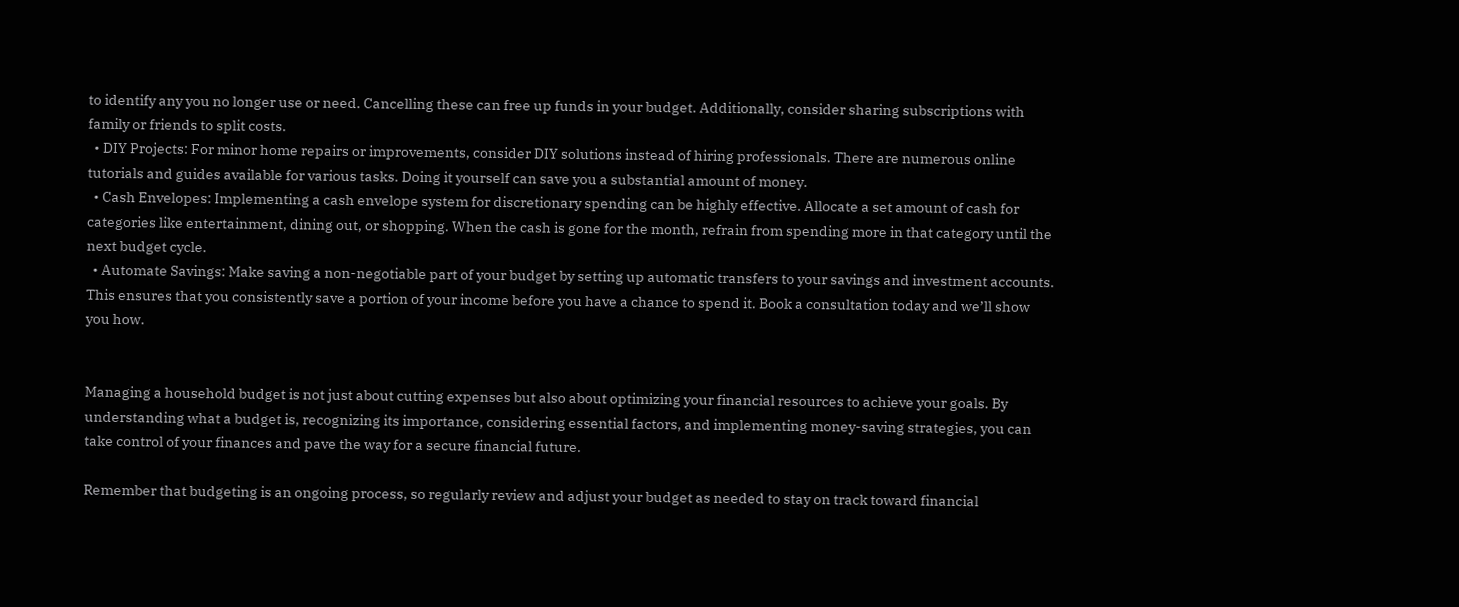to identify any you no longer use or need. Cancelling these can free up funds in your budget. Additionally, consider sharing subscriptions with family or friends to split costs.
  • DIY Projects: For minor home repairs or improvements, consider DIY solutions instead of hiring professionals. There are numerous online tutorials and guides available for various tasks. Doing it yourself can save you a substantial amount of money.
  • Cash Envelopes: Implementing a cash envelope system for discretionary spending can be highly effective. Allocate a set amount of cash for categories like entertainment, dining out, or shopping. When the cash is gone for the month, refrain from spending more in that category until the next budget cycle.
  • Automate Savings: Make saving a non-negotiable part of your budget by setting up automatic transfers to your savings and investment accounts. This ensures that you consistently save a portion of your income before you have a chance to spend it. Book a consultation today and we’ll show you how.


Managing a household budget is not just about cutting expenses but also about optimizing your financial resources to achieve your goals. By understanding what a budget is, recognizing its importance, considering essential factors, and implementing money-saving strategies, you can take control of your finances and pave the way for a secure financial future.

Remember that budgeting is an ongoing process, so regularly review and adjust your budget as needed to stay on track toward financial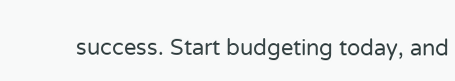success. Start budgeting today, and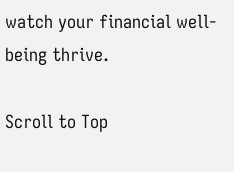watch your financial well-being thrive.

Scroll to Top